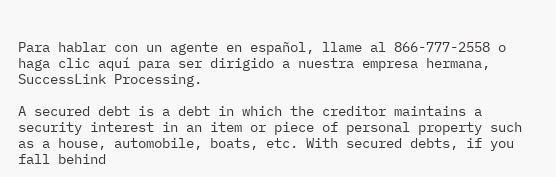Para hablar con un agente en español, llame al 866-777-2558 o haga clic aquí para ser dirigido a nuestra empresa hermana, SuccessLink Processing.

A secured debt is a debt in which the creditor maintains a security interest in an item or piece of personal property such as a house, automobile, boats, etc. With secured debts, if you fall behind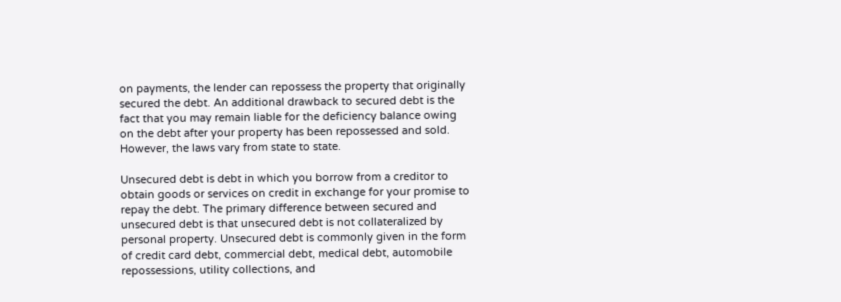on payments, the lender can repossess the property that originally secured the debt. An additional drawback to secured debt is the fact that you may remain liable for the deficiency balance owing on the debt after your property has been repossessed and sold. However, the laws vary from state to state.

Unsecured debt is debt in which you borrow from a creditor to obtain goods or services on credit in exchange for your promise to repay the debt. The primary difference between secured and unsecured debt is that unsecured debt is not collateralized by personal property. Unsecured debt is commonly given in the form of credit card debt, commercial debt, medical debt, automobile repossessions, utility collections, and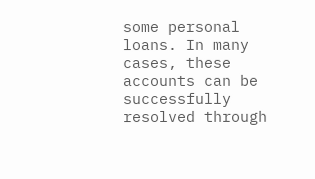some personal loans. In many cases, these accounts can be successfully resolved through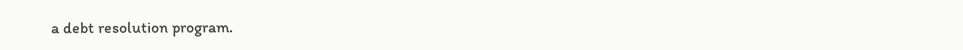a debt resolution program.